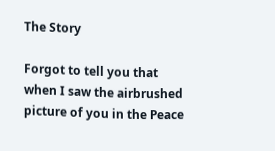The Story

Forgot to tell you that when I saw the airbrushed picture of you in the Peace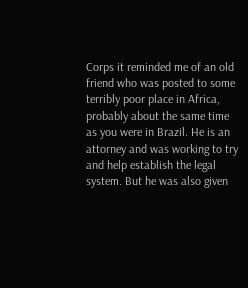Corps it reminded me of an old friend who was posted to some terribly poor place in Africa, probably about the same time as you were in Brazil. He is an attorney and was working to try and help establish the legal system. But he was also given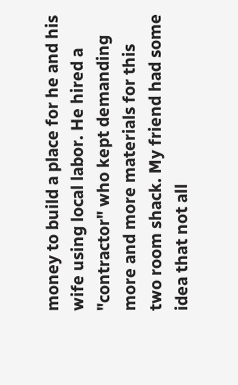money to build a place for he and his wife using local labor. He hired a "contractor" who kept demanding more and more materials for this two room shack. My friend had some idea that not all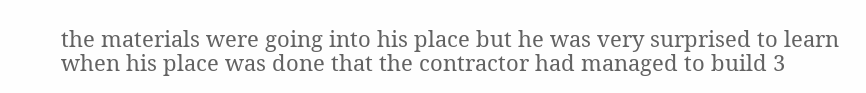the materials were going into his place but he was very surprised to learn when his place was done that the contractor had managed to build 3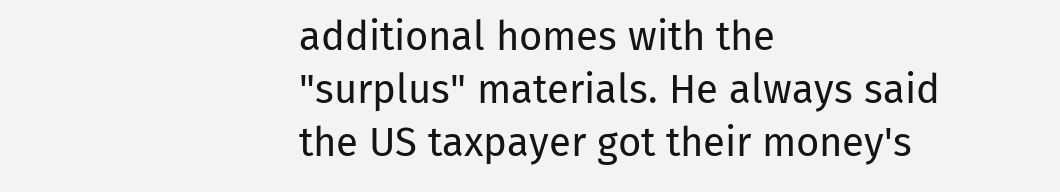additional homes with the "surplus" materials. He always said the US taxpayer got their money's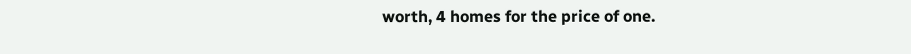worth, 4 homes for the price of one.